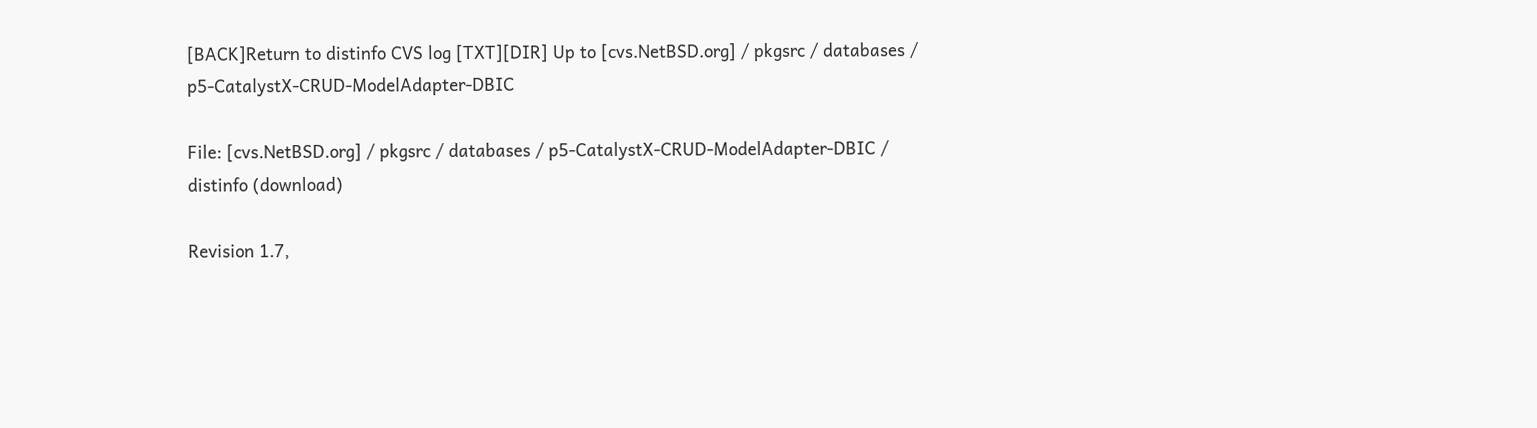[BACK]Return to distinfo CVS log [TXT][DIR] Up to [cvs.NetBSD.org] / pkgsrc / databases / p5-CatalystX-CRUD-ModelAdapter-DBIC

File: [cvs.NetBSD.org] / pkgsrc / databases / p5-CatalystX-CRUD-ModelAdapter-DBIC / distinfo (download)

Revision 1.7,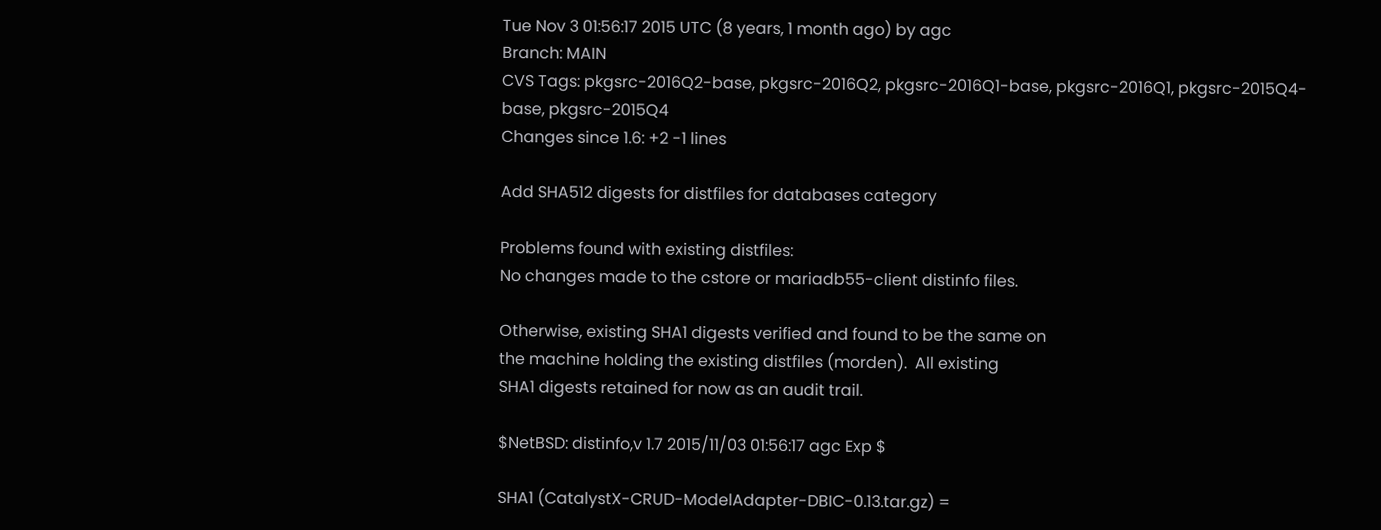Tue Nov 3 01:56:17 2015 UTC (8 years, 1 month ago) by agc
Branch: MAIN
CVS Tags: pkgsrc-2016Q2-base, pkgsrc-2016Q2, pkgsrc-2016Q1-base, pkgsrc-2016Q1, pkgsrc-2015Q4-base, pkgsrc-2015Q4
Changes since 1.6: +2 -1 lines

Add SHA512 digests for distfiles for databases category

Problems found with existing distfiles:
No changes made to the cstore or mariadb55-client distinfo files.

Otherwise, existing SHA1 digests verified and found to be the same on
the machine holding the existing distfiles (morden).  All existing
SHA1 digests retained for now as an audit trail.

$NetBSD: distinfo,v 1.7 2015/11/03 01:56:17 agc Exp $

SHA1 (CatalystX-CRUD-ModelAdapter-DBIC-0.13.tar.gz) =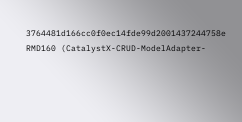3764481d166cc0f0ec14fde99d2001437244758e
RMD160 (CatalystX-CRUD-ModelAdapter-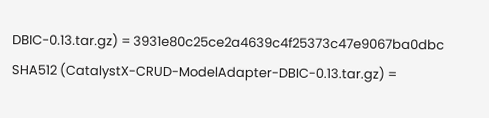DBIC-0.13.tar.gz) = 3931e80c25ce2a4639c4f25373c47e9067ba0dbc
SHA512 (CatalystX-CRUD-ModelAdapter-DBIC-0.13.tar.gz) =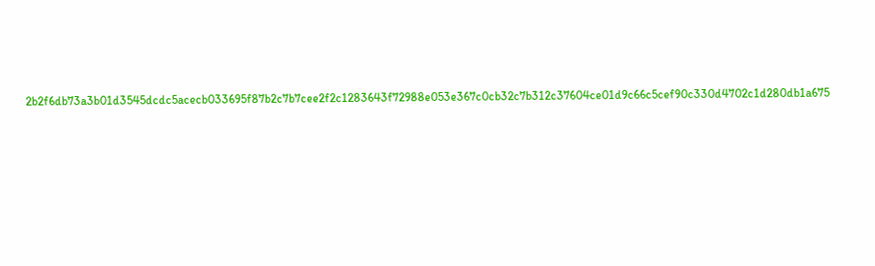2b2f6db73a3b01d3545dcdc5acecb033695f87b2c7b7cee2f2c1283643f72988e053e367c0cb32c7b312c37604ce01d9c66c5cef90c330d4702c1d280db1a675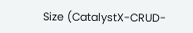Size (CatalystX-CRUD-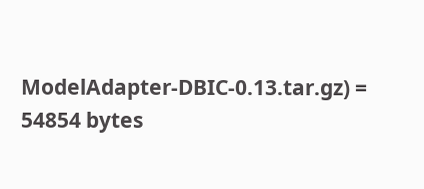ModelAdapter-DBIC-0.13.tar.gz) = 54854 bytes